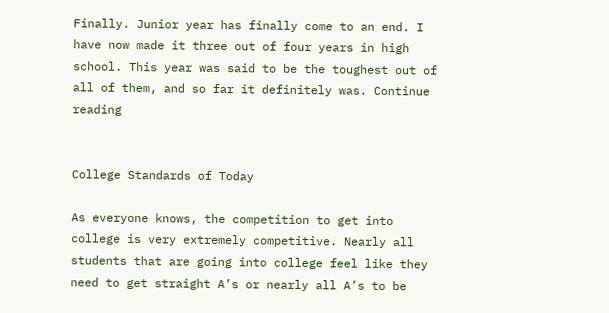Finally. Junior year has finally come to an end. I have now made it three out of four years in high school. This year was said to be the toughest out of all of them, and so far it definitely was. Continue reading


College Standards of Today

As everyone knows, the competition to get into college is very extremely competitive. Nearly all students that are going into college feel like they need to get straight A’s or nearly all A’s to be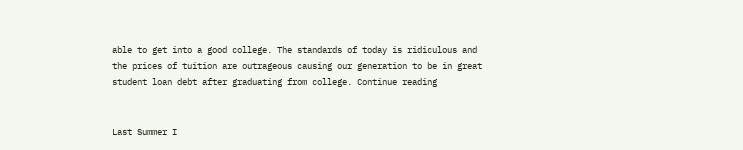able to get into a good college. The standards of today is ridiculous and the prices of tuition are outrageous causing our generation to be in great student loan debt after graduating from college. Continue reading


Last Summer I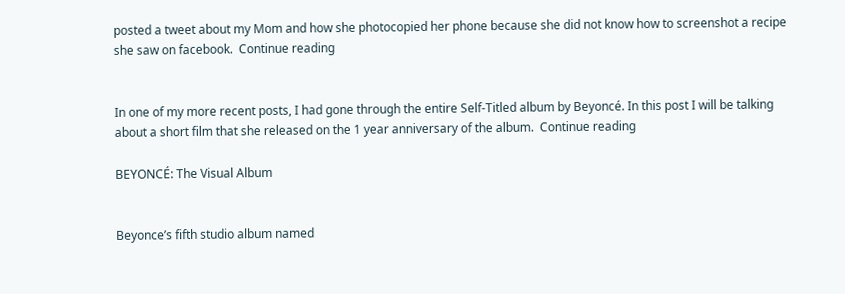posted a tweet about my Mom and how she photocopied her phone because she did not know how to screenshot a recipe she saw on facebook.  Continue reading


In one of my more recent posts, I had gone through the entire Self-Titled album by Beyoncé. In this post I will be talking about a short film that she released on the 1 year anniversary of the album.  Continue reading

BEYONCÉ: The Visual Album


Beyonce’s fifth studio album named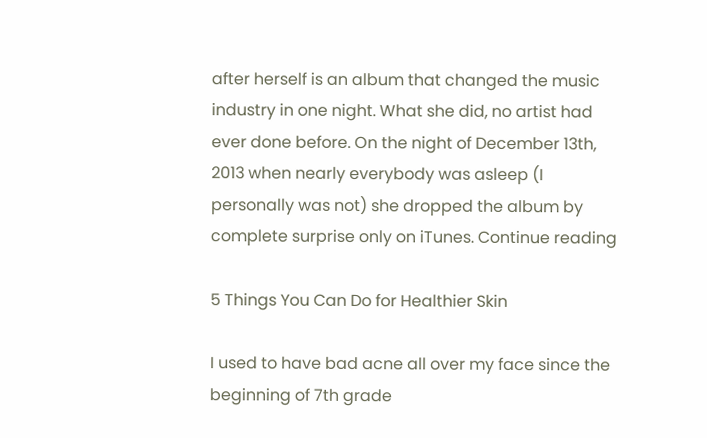after herself is an album that changed the music industry in one night. What she did, no artist had ever done before. On the night of December 13th, 2013 when nearly everybody was asleep (I personally was not) she dropped the album by complete surprise only on iTunes. Continue reading

5 Things You Can Do for Healthier Skin

I used to have bad acne all over my face since the beginning of 7th grade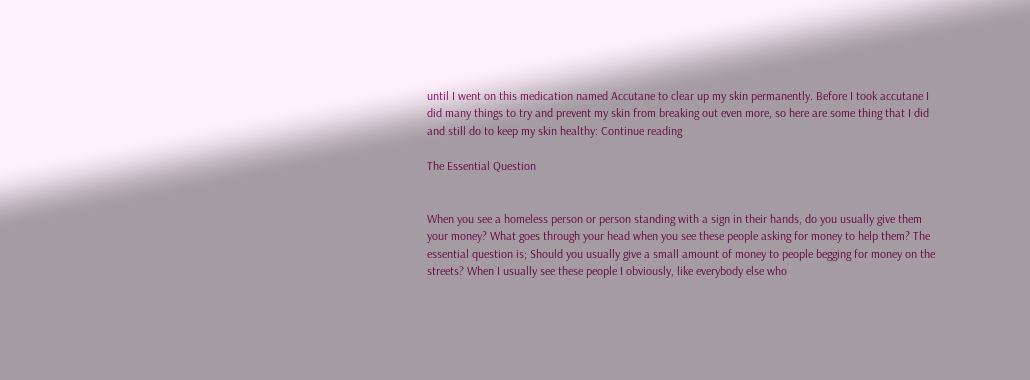until I went on this medication named Accutane to clear up my skin permanently. Before I took accutane I did many things to try and prevent my skin from breaking out even more, so here are some thing that I did and still do to keep my skin healthy: Continue reading

The Essential Question


When you see a homeless person or person standing with a sign in their hands, do you usually give them your money? What goes through your head when you see these people asking for money to help them? The essential question is; Should you usually give a small amount of money to people begging for money on the streets? When I usually see these people I obviously, like everybody else who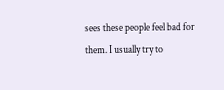sees these people feel bad for them. I usually try to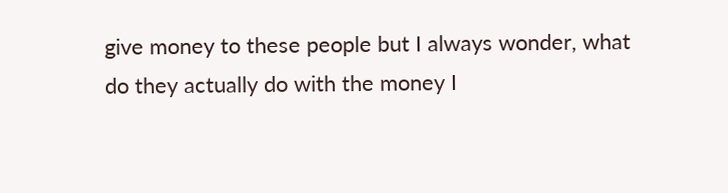give money to these people but I always wonder, what do they actually do with the money I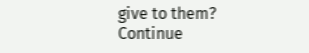give to them? Continue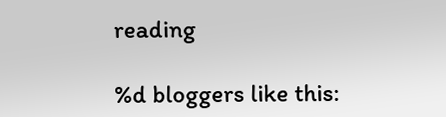reading

%d bloggers like this: